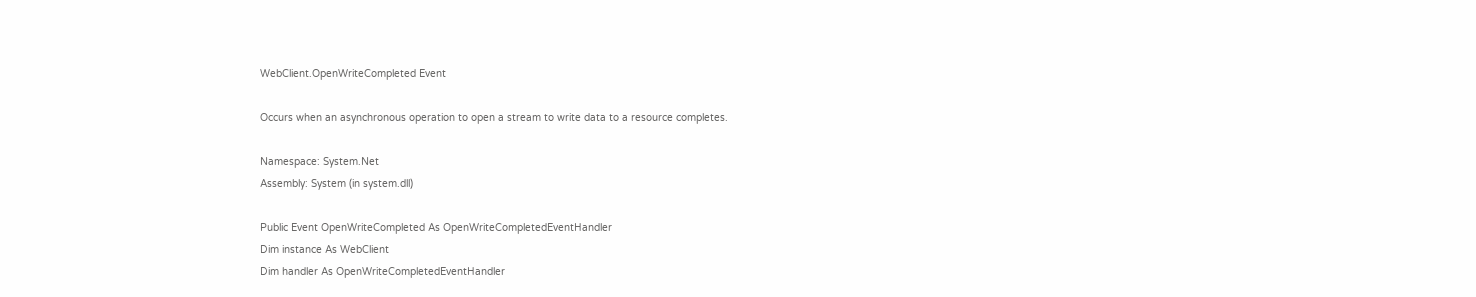WebClient.OpenWriteCompleted Event

Occurs when an asynchronous operation to open a stream to write data to a resource completes.

Namespace: System.Net
Assembly: System (in system.dll)

Public Event OpenWriteCompleted As OpenWriteCompletedEventHandler
Dim instance As WebClient
Dim handler As OpenWriteCompletedEventHandler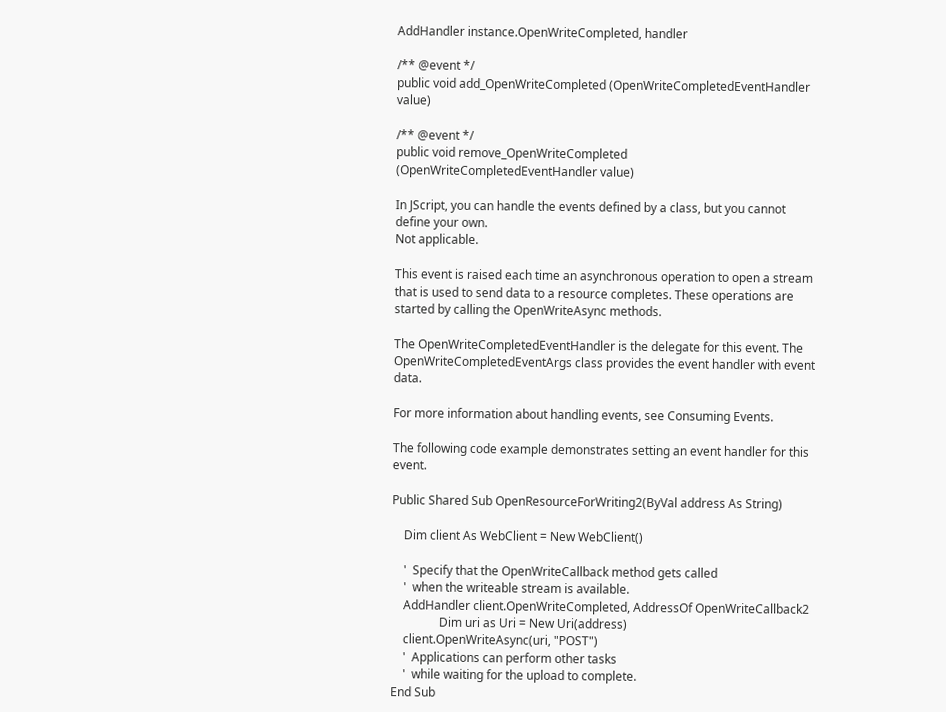AddHandler instance.OpenWriteCompleted, handler

/** @event */
public void add_OpenWriteCompleted (OpenWriteCompletedEventHandler value)

/** @event */
public void remove_OpenWriteCompleted (OpenWriteCompletedEventHandler value)

In JScript, you can handle the events defined by a class, but you cannot define your own.
Not applicable.

This event is raised each time an asynchronous operation to open a stream that is used to send data to a resource completes. These operations are started by calling the OpenWriteAsync methods.

The OpenWriteCompletedEventHandler is the delegate for this event. The OpenWriteCompletedEventArgs class provides the event handler with event data.

For more information about handling events, see Consuming Events.

The following code example demonstrates setting an event handler for this event.

Public Shared Sub OpenResourceForWriting2(ByVal address As String)

    Dim client As WebClient = New WebClient()

    '  Specify that the OpenWriteCallback method gets called
    '  when the writeable stream is available.
    AddHandler client.OpenWriteCompleted, AddressOf OpenWriteCallback2
                Dim uri as Uri = New Uri(address)
    client.OpenWriteAsync(uri, "POST")
    '  Applications can perform other tasks
    '  while waiting for the upload to complete.
End Sub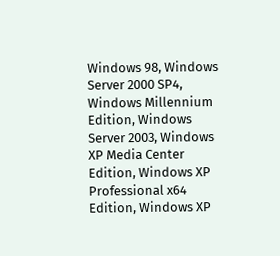Windows 98, Windows Server 2000 SP4, Windows Millennium Edition, Windows Server 2003, Windows XP Media Center Edition, Windows XP Professional x64 Edition, Windows XP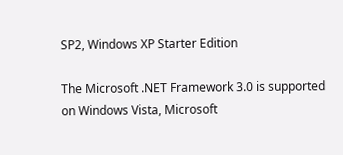SP2, Windows XP Starter Edition

The Microsoft .NET Framework 3.0 is supported on Windows Vista, Microsoft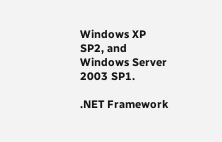Windows XP SP2, and Windows Server 2003 SP1.

.NET Framework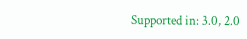Supported in: 3.0, 2.0